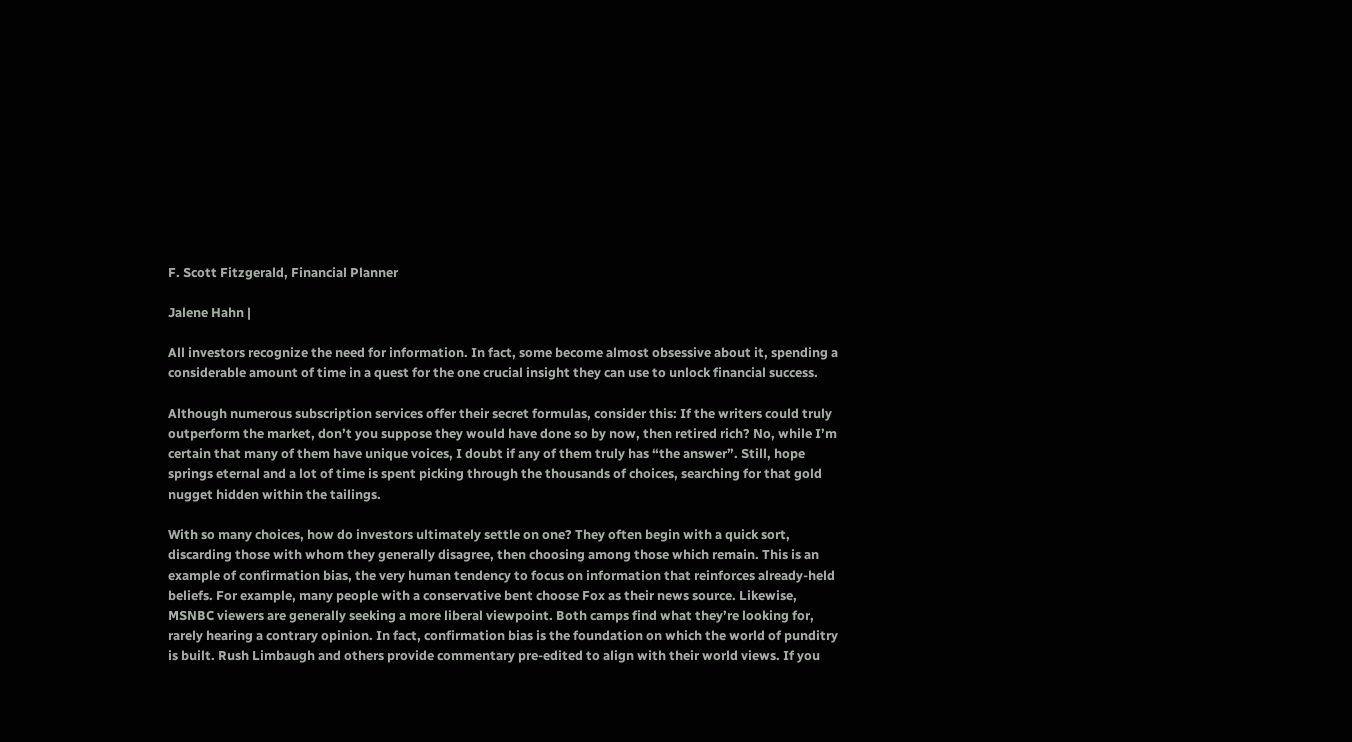F. Scott Fitzgerald, Financial Planner

Jalene Hahn |

All investors recognize the need for information. In fact, some become almost obsessive about it, spending a considerable amount of time in a quest for the one crucial insight they can use to unlock financial success.

Although numerous subscription services offer their secret formulas, consider this: If the writers could truly outperform the market, don’t you suppose they would have done so by now, then retired rich? No, while I’m certain that many of them have unique voices, I doubt if any of them truly has “the answer”. Still, hope springs eternal and a lot of time is spent picking through the thousands of choices, searching for that gold nugget hidden within the tailings.

With so many choices, how do investors ultimately settle on one? They often begin with a quick sort, discarding those with whom they generally disagree, then choosing among those which remain. This is an example of confirmation bias, the very human tendency to focus on information that reinforces already-held beliefs. For example, many people with a conservative bent choose Fox as their news source. Likewise, MSNBC viewers are generally seeking a more liberal viewpoint. Both camps find what they’re looking for, rarely hearing a contrary opinion. In fact, confirmation bias is the foundation on which the world of punditry is built. Rush Limbaugh and others provide commentary pre-edited to align with their world views. If you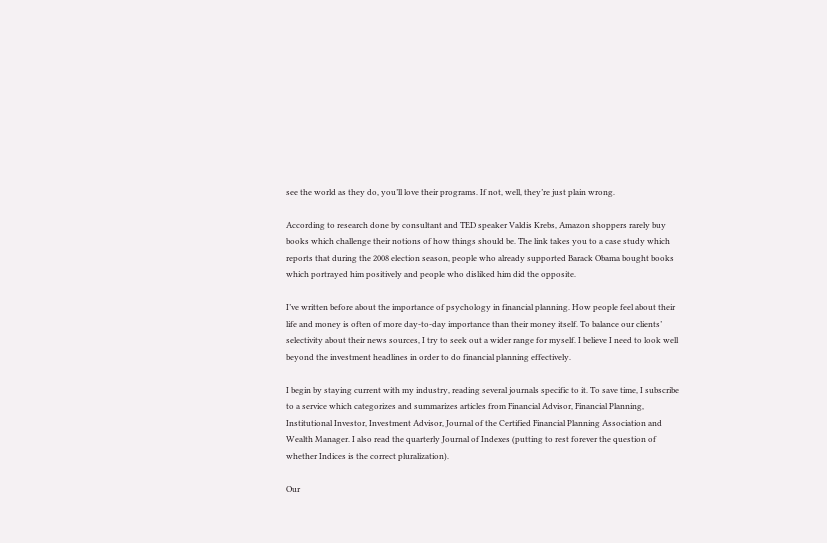see the world as they do, you’ll love their programs. If not, well, they’re just plain wrong.

According to research done by consultant and TED speaker Valdis Krebs, Amazon shoppers rarely buy books which challenge their notions of how things should be. The link takes you to a case study which reports that during the 2008 election season, people who already supported Barack Obama bought books which portrayed him positively and people who disliked him did the opposite.

I’ve written before about the importance of psychology in financial planning. How people feel about their life and money is often of more day-to-day importance than their money itself. To balance our clients’ selectivity about their news sources, I try to seek out a wider range for myself. I believe I need to look well beyond the investment headlines in order to do financial planning effectively.

I begin by staying current with my industry, reading several journals specific to it. To save time, I subscribe to a service which categorizes and summarizes articles from Financial Advisor, Financial Planning, Institutional Investor, Investment Advisor, Journal of the Certified Financial Planning Association and Wealth Manager. I also read the quarterly Journal of Indexes (putting to rest forever the question of whether Indices is the correct pluralization).

Our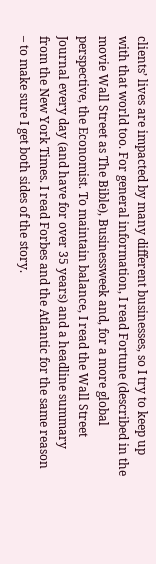clients’ lives are impacted by many different businesses, so I try to keep up with that world too. For general information, I read Fortune (described in the movie Wall Street as The Bible), Businessweek and, for a more global perspective, the Economist. To maintain balance, I read the Wall Street Journal every day (and have for over 35 years) and a headline summary from the New York Times. I read Forbes and the Atlantic for the same reason – to make sure I get both sides of the story.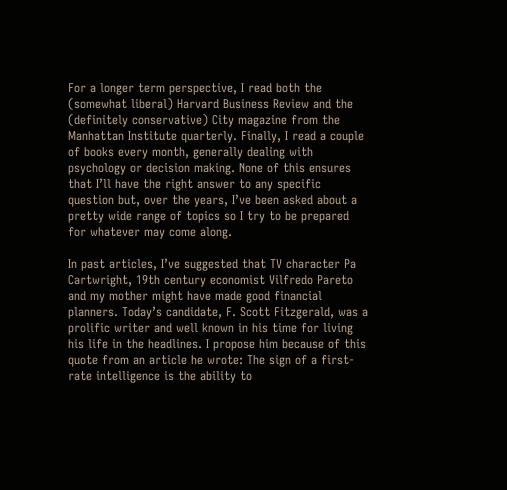For a longer term perspective, I read both the (somewhat liberal) Harvard Business Review and the (definitely conservative) City magazine from the Manhattan Institute quarterly. Finally, I read a couple of books every month, generally dealing with psychology or decision making. None of this ensures that I’ll have the right answer to any specific question but, over the years, I’ve been asked about a pretty wide range of topics so I try to be prepared for whatever may come along.

In past articles, I’ve suggested that TV character Pa Cartwright, 19th century economist Vilfredo Pareto and my mother might have made good financial planners. Today’s candidate, F. Scott Fitzgerald, was a prolific writer and well known in his time for living his life in the headlines. I propose him because of this quote from an article he wrote: The sign of a first-rate intelligence is the ability to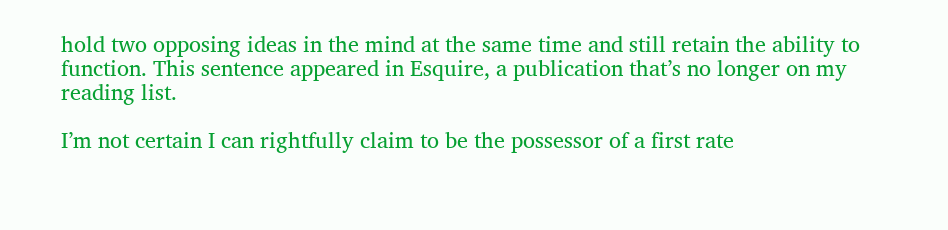hold two opposing ideas in the mind at the same time and still retain the ability to function. This sentence appeared in Esquire, a publication that’s no longer on my reading list.

I’m not certain I can rightfully claim to be the possessor of a first rate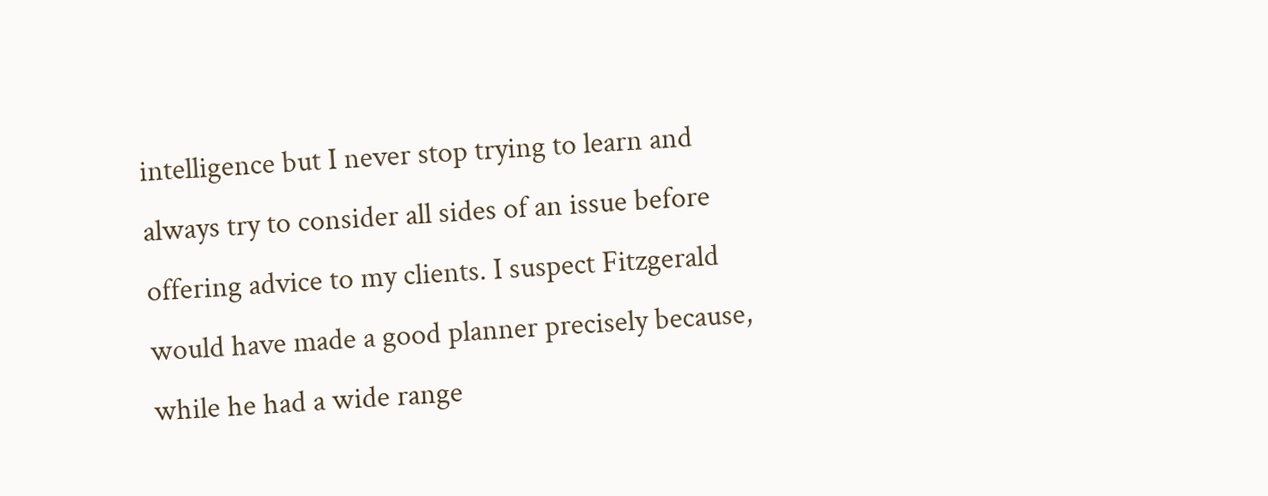intelligence but I never stop trying to learn and always try to consider all sides of an issue before offering advice to my clients. I suspect Fitzgerald would have made a good planner precisely because, while he had a wide range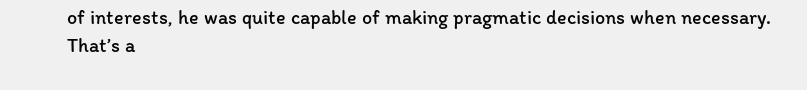of interests, he was quite capable of making pragmatic decisions when necessary. That’s a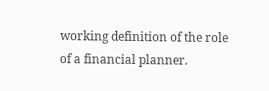working definition of the role of a financial planner.